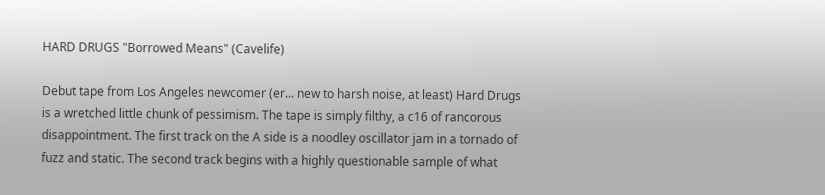HARD DRUGS "Borrowed Means" (Cavelife)

Debut tape from Los Angeles newcomer (er... new to harsh noise, at least) Hard Drugs is a wretched little chunk of pessimism. The tape is simply filthy, a c16 of rancorous disappointment. The first track on the A side is a noodley oscillator jam in a tornado of fuzz and static. The second track begins with a highly questionable sample of what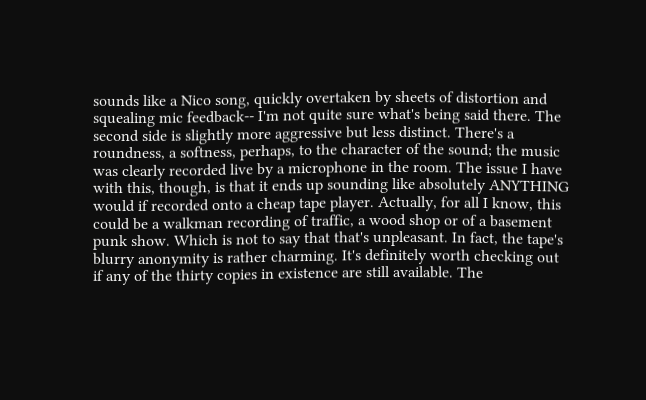sounds like a Nico song, quickly overtaken by sheets of distortion and squealing mic feedback-- I'm not quite sure what's being said there. The second side is slightly more aggressive but less distinct. There's a roundness, a softness, perhaps, to the character of the sound; the music was clearly recorded live by a microphone in the room. The issue I have with this, though, is that it ends up sounding like absolutely ANYTHING would if recorded onto a cheap tape player. Actually, for all I know, this could be a walkman recording of traffic, a wood shop or of a basement punk show. Which is not to say that that's unpleasant. In fact, the tape's blurry anonymity is rather charming. It's definitely worth checking out if any of the thirty copies in existence are still available. The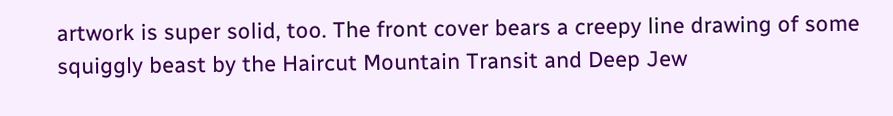artwork is super solid, too. The front cover bears a creepy line drawing of some squiggly beast by the Haircut Mountain Transit and Deep Jew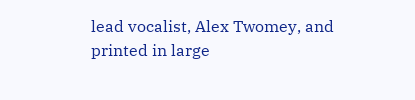lead vocalist, Alex Twomey, and printed in large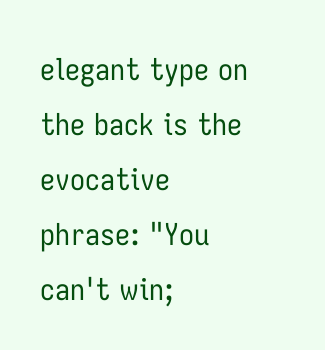elegant type on the back is the evocative phrase: "You can't win;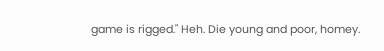game is rigged." Heh. Die young and poor, homey.